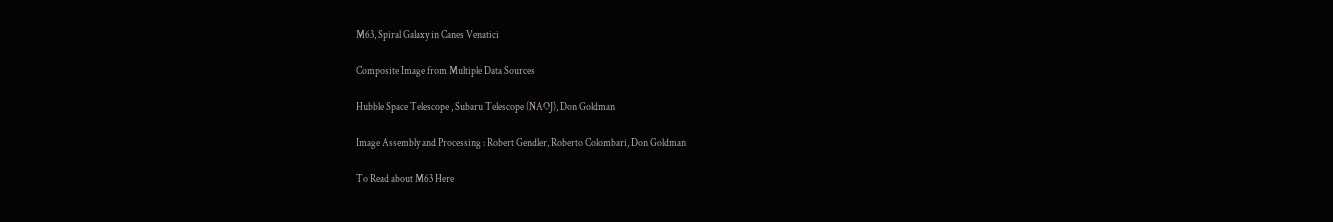M63, Spiral Galaxy in Canes Venatici

Composite Image from Multiple Data Sources

Hubble Space Telescope , Subaru Telescope (NAOJ), Don Goldman

Image Assembly and Processing : Robert Gendler, Roberto Colombari, Don Goldman

To Read about M63 Here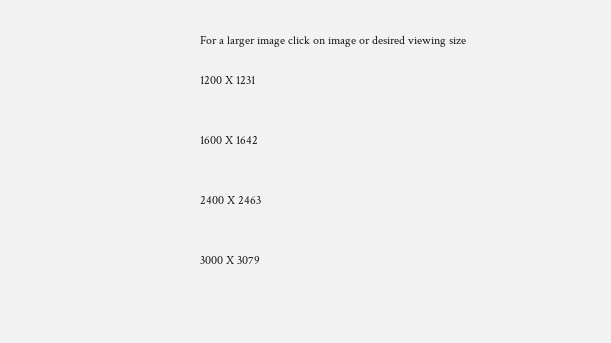For a larger image click on image or desired viewing size

1200 X 1231


1600 X 1642


2400 X 2463


3000 X 3079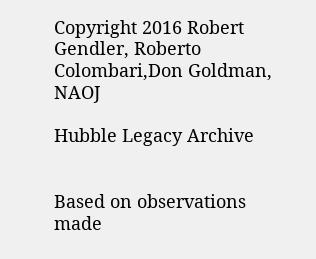Copyright 2016 Robert Gendler, Roberto Colombari,Don Goldman, NAOJ

Hubble Legacy Archive


Based on observations made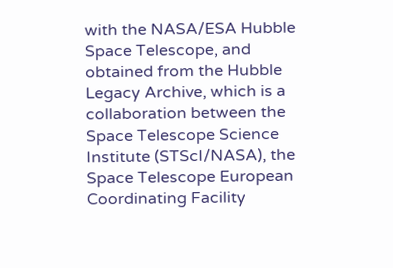with the NASA/ESA Hubble Space Telescope, and obtained from the Hubble Legacy Archive, which is a collaboration between the Space Telescope Science Institute (STScI/NASA), the Space Telescope European Coordinating Facility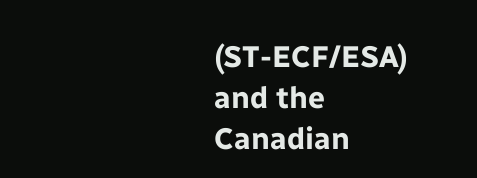(ST-ECF/ESA) and the Canadian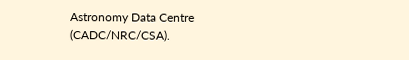Astronomy Data Centre (CADC/NRC/CSA).